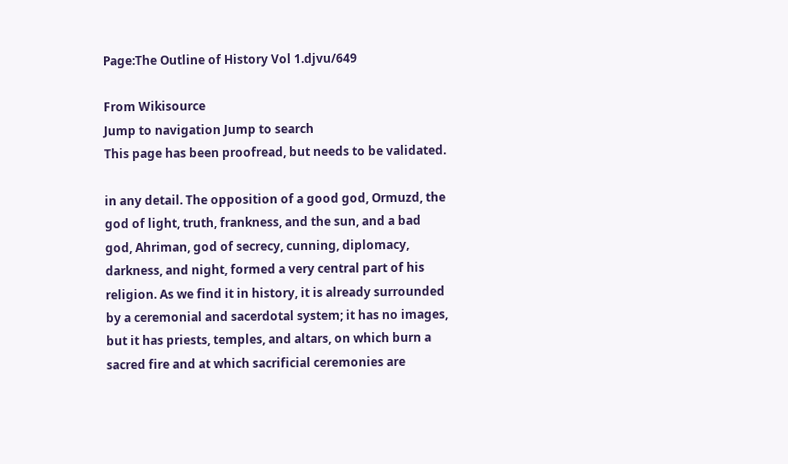Page:The Outline of History Vol 1.djvu/649

From Wikisource
Jump to navigation Jump to search
This page has been proofread, but needs to be validated.

in any detail. The opposition of a good god, Ormuzd, the god of light, truth, frankness, and the sun, and a bad god, Ahriman, god of secrecy, cunning, diplomacy, darkness, and night, formed a very central part of his religion. As we find it in history, it is already surrounded by a ceremonial and sacerdotal system; it has no images, but it has priests, temples, and altars, on which burn a sacred fire and at which sacrificial ceremonies are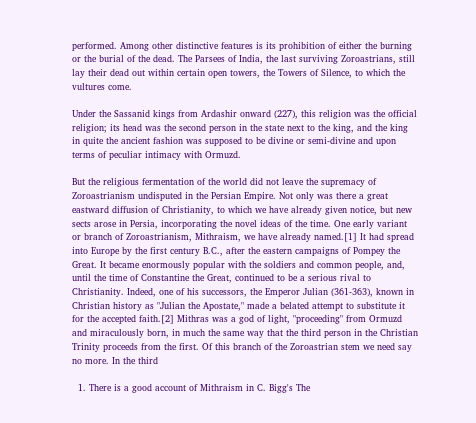performed. Among other distinctive features is its prohibition of either the burning or the burial of the dead. The Parsees of India, the last surviving Zoroastrians, still lay their dead out within certain open towers, the Towers of Silence, to which the vultures come.

Under the Sassanid kings from Ardashir onward (227), this religion was the official religion; its head was the second person in the state next to the king, and the king in quite the ancient fashion was supposed to be divine or semi-divine and upon terms of peculiar intimacy with Ormuzd.

But the religious fermentation of the world did not leave the supremacy of Zoroastrianism undisputed in the Persian Empire. Not only was there a great eastward diffusion of Christianity, to which we have already given notice, but new sects arose in Persia, incorporating the novel ideas of the time. One early variant or branch of Zoroastrianism, Mithraism, we have already named.[1] It had spread into Europe by the first century B.C., after the eastern campaigns of Pompey the Great. It became enormously popular with the soldiers and common people, and, until the time of Constantine the Great, continued to be a serious rival to Christianity. Indeed, one of his successors, the Emperor Julian (361-363), known in Christian history as "Julian the Apostate," made a belated attempt to substitute it for the accepted faith.[2] Mithras was a god of light, "proceeding" from Ormuzd and miraculously born, in much the same way that the third person in the Christian Trinity proceeds from the first. Of this branch of the Zoroastrian stem we need say no more. In the third

  1. There is a good account of Mithraism in C. Bigg's The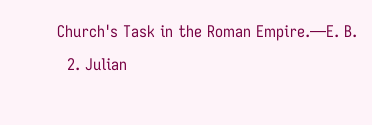Church's Task in the Roman Empire.—E. B.
  2. Julian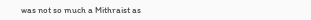was not so much a Mithraist as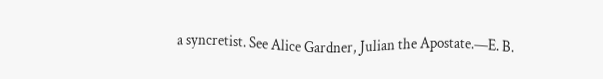a syncretist. See Alice Gardner, Julian the Apostate.—E. B.